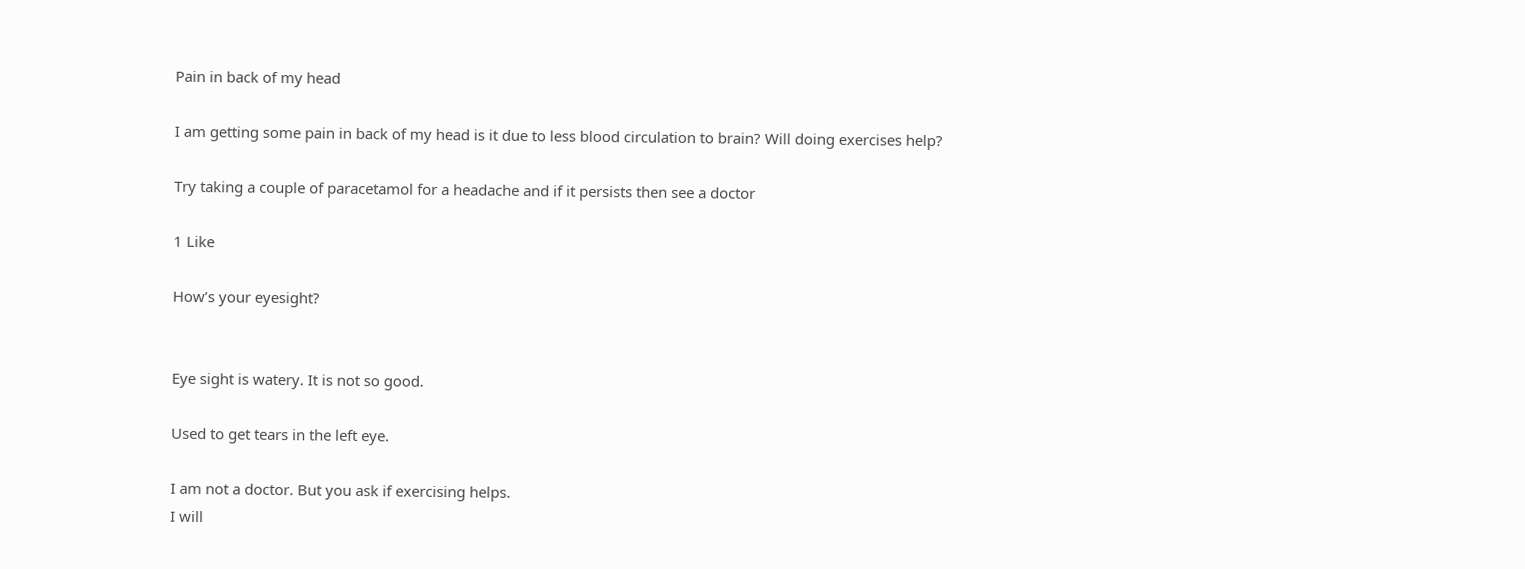Pain in back of my head

I am getting some pain in back of my head is it due to less blood circulation to brain? Will doing exercises help?

Try taking a couple of paracetamol for a headache and if it persists then see a doctor

1 Like

How’s your eyesight?


Eye sight is watery. It is not so good.

Used to get tears in the left eye.

I am not a doctor. But you ask if exercising helps.
I will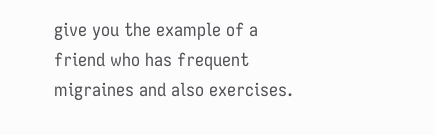give you the example of a friend who has frequent migraines and also exercises.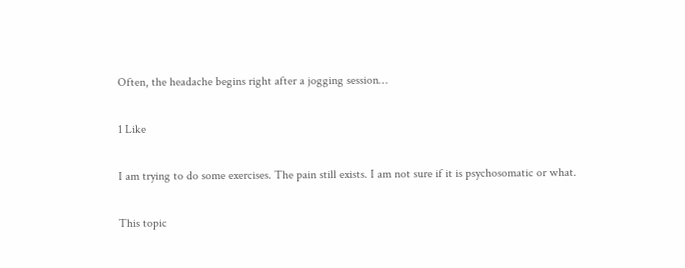Often, the headache begins right after a jogging session…

1 Like

I am trying to do some exercises. The pain still exists. I am not sure if it is psychosomatic or what.

This topic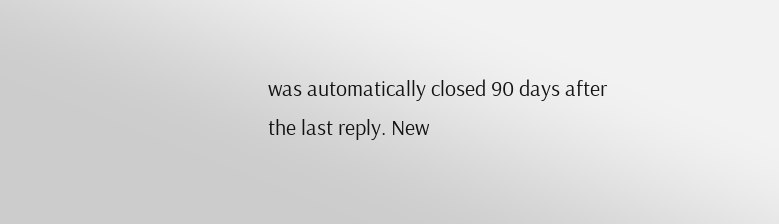was automatically closed 90 days after the last reply. New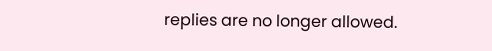replies are no longer allowed.